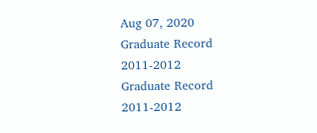Aug 07, 2020
Graduate Record 2011-2012
Graduate Record 2011-2012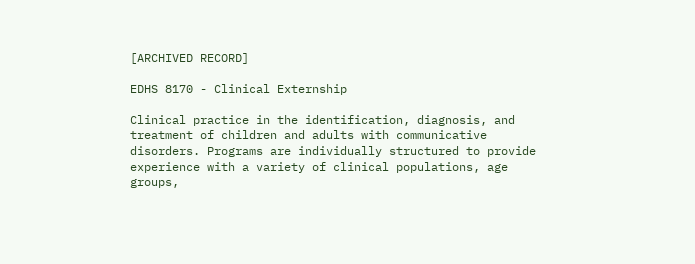[ARCHIVED RECORD]

EDHS 8170 - Clinical Externship

Clinical practice in the identification, diagnosis, and treatment of children and adults with communicative disorders. Programs are individually structured to provide experience with a variety of clinical populations, age groups,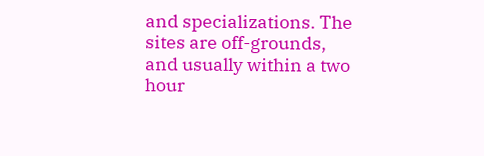and specializations. The sites are off-grounds, and usually within a two hour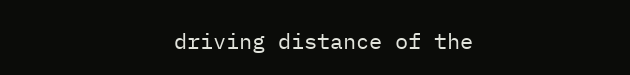driving distance of the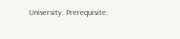University. Prerequisite: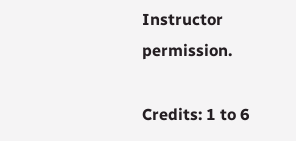Instructor permission.

Credits: 1 to 6